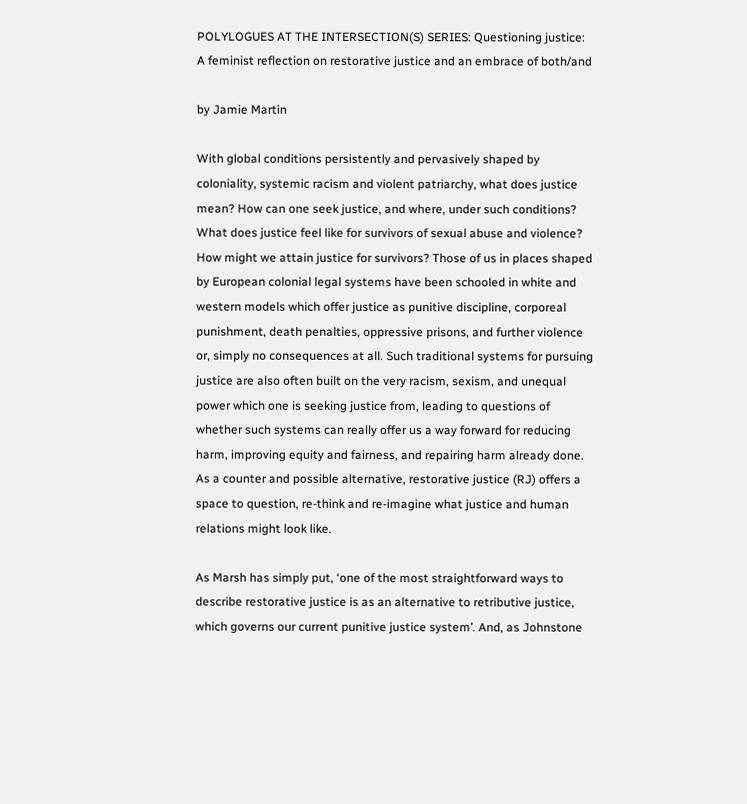POLYLOGUES AT THE INTERSECTION(S) SERIES: Questioning justice: A feminist reflection on restorative justice and an embrace of both/and

by Jamie Martin

With global conditions persistently and pervasively shaped by coloniality, systemic racism and violent patriarchy, what does justice mean? How can one seek justice, and where, under such conditions? What does justice feel like for survivors of sexual abuse and violence? How might we attain justice for survivors? Those of us in places shaped by European colonial legal systems have been schooled in white and western models which offer justice as punitive discipline, corporeal punishment, death penalties, oppressive prisons, and further violence or, simply no consequences at all. Such traditional systems for pursuing justice are also often built on the very racism, sexism, and unequal power which one is seeking justice from, leading to questions of whether such systems can really offer us a way forward for reducing harm, improving equity and fairness, and repairing harm already done. As a counter and possible alternative, restorative justice (RJ) offers a space to question, re-think and re-imagine what justice and human relations might look like.

As Marsh has simply put, ‘one of the most straightforward ways to describe restorative justice is as an alternative to retributive justice, which governs our current punitive justice system’. And, as Johnstone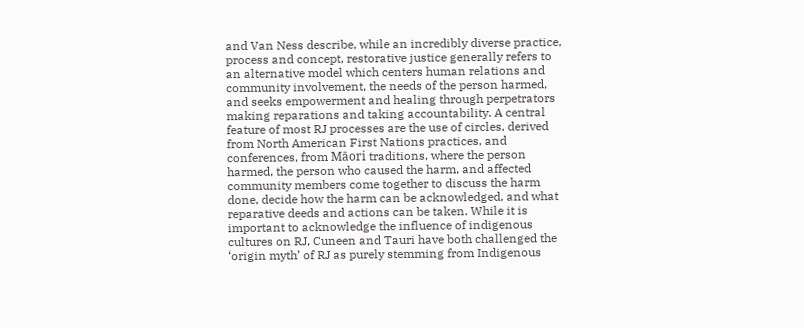and Van Ness describe, while an incredibly diverse practice, process and concept, restorative justice generally refers to an alternative model which centers human relations and community involvement, the needs of the person harmed, and seeks empowerment and healing through perpetrators making reparations and taking accountability. A central feature of most RJ processes are the use of circles, derived from North American First Nations practices, and conferences, from Māori traditions, where the person harmed, the person who caused the harm, and affected community members come together to discuss the harm done, decide how the harm can be acknowledged, and what reparative deeds and actions can be taken. While it is important to acknowledge the influence of indigenous cultures on RJ, Cuneen and Tauri have both challenged the ‘origin myth’ of RJ as purely stemming from Indigenous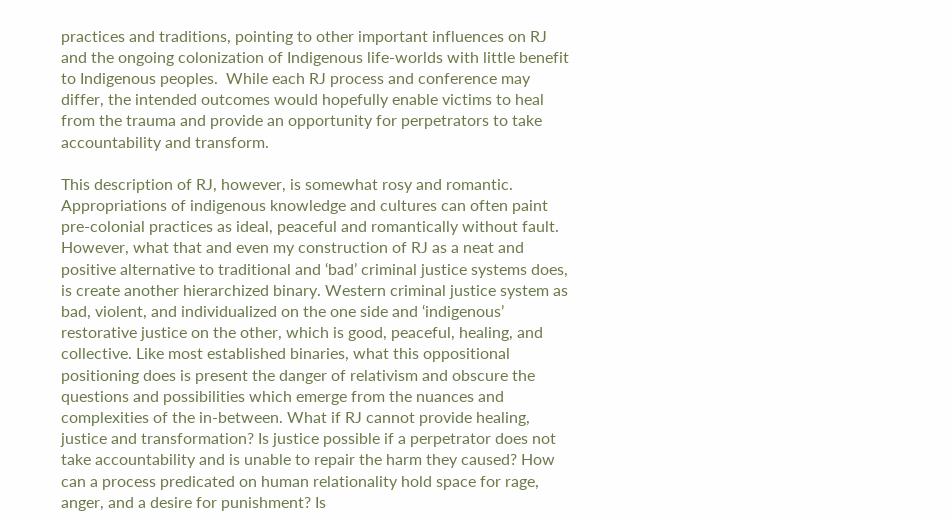practices and traditions, pointing to other important influences on RJ and the ongoing colonization of Indigenous life-worlds with little benefit to Indigenous peoples.  While each RJ process and conference may differ, the intended outcomes would hopefully enable victims to heal from the trauma and provide an opportunity for perpetrators to take accountability and transform.

This description of RJ, however, is somewhat rosy and romantic. Appropriations of indigenous knowledge and cultures can often paint pre-colonial practices as ideal, peaceful and romantically without fault. However, what that and even my construction of RJ as a neat and positive alternative to traditional and ‘bad’ criminal justice systems does, is create another hierarchized binary. Western criminal justice system as bad, violent, and individualized on the one side and ‘indigenous’ restorative justice on the other, which is good, peaceful, healing, and collective. Like most established binaries, what this oppositional positioning does is present the danger of relativism and obscure the questions and possibilities which emerge from the nuances and complexities of the in-between. What if RJ cannot provide healing, justice and transformation? Is justice possible if a perpetrator does not take accountability and is unable to repair the harm they caused? How can a process predicated on human relationality hold space for rage, anger, and a desire for punishment? Is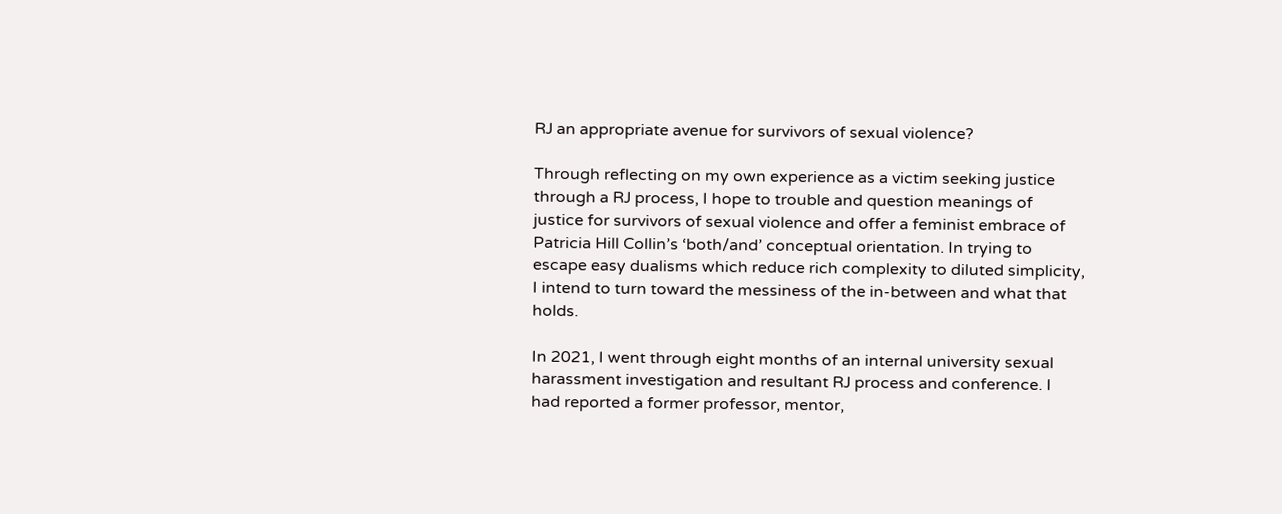RJ an appropriate avenue for survivors of sexual violence?

Through reflecting on my own experience as a victim seeking justice through a RJ process, I hope to trouble and question meanings of justice for survivors of sexual violence and offer a feminist embrace of Patricia Hill Collin’s ‘both/and’ conceptual orientation. In trying to escape easy dualisms which reduce rich complexity to diluted simplicity, I intend to turn toward the messiness of the in-between and what that holds.

In 2021, I went through eight months of an internal university sexual harassment investigation and resultant RJ process and conference. I had reported a former professor, mentor,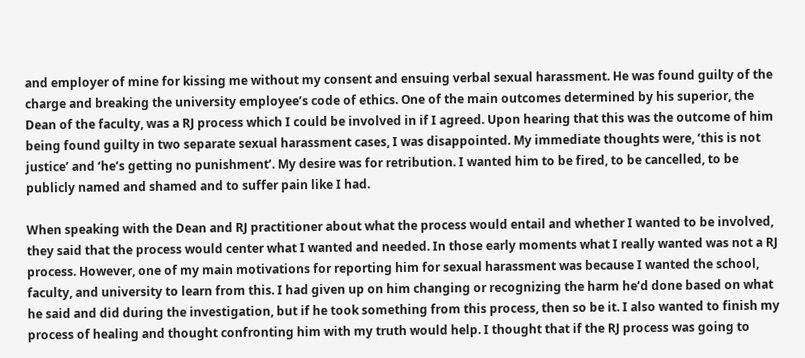and employer of mine for kissing me without my consent and ensuing verbal sexual harassment. He was found guilty of the charge and breaking the university employee’s code of ethics. One of the main outcomes determined by his superior, the Dean of the faculty, was a RJ process which I could be involved in if I agreed. Upon hearing that this was the outcome of him being found guilty in two separate sexual harassment cases, I was disappointed. My immediate thoughts were, ‘this is not justice’ and ‘he’s getting no punishment’. My desire was for retribution. I wanted him to be fired, to be cancelled, to be publicly named and shamed and to suffer pain like I had.

When speaking with the Dean and RJ practitioner about what the process would entail and whether I wanted to be involved, they said that the process would center what I wanted and needed. In those early moments what I really wanted was not a RJ process. However, one of my main motivations for reporting him for sexual harassment was because I wanted the school, faculty, and university to learn from this. I had given up on him changing or recognizing the harm he’d done based on what he said and did during the investigation, but if he took something from this process, then so be it. I also wanted to finish my process of healing and thought confronting him with my truth would help. I thought that if the RJ process was going to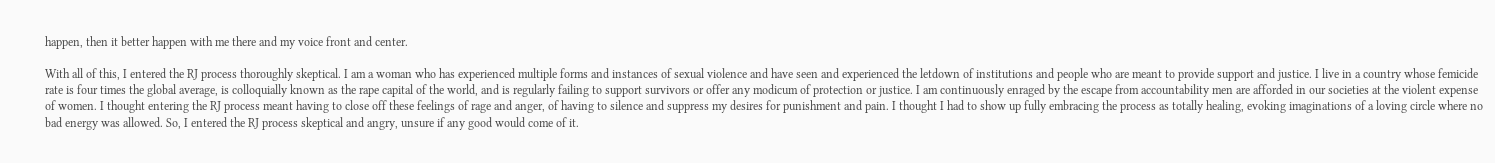happen, then it better happen with me there and my voice front and center.

With all of this, I entered the RJ process thoroughly skeptical. I am a woman who has experienced multiple forms and instances of sexual violence and have seen and experienced the letdown of institutions and people who are meant to provide support and justice. I live in a country whose femicide rate is four times the global average, is colloquially known as the rape capital of the world, and is regularly failing to support survivors or offer any modicum of protection or justice. I am continuously enraged by the escape from accountability men are afforded in our societies at the violent expense of women. I thought entering the RJ process meant having to close off these feelings of rage and anger, of having to silence and suppress my desires for punishment and pain. I thought I had to show up fully embracing the process as totally healing, evoking imaginations of a loving circle where no bad energy was allowed. So, I entered the RJ process skeptical and angry, unsure if any good would come of it.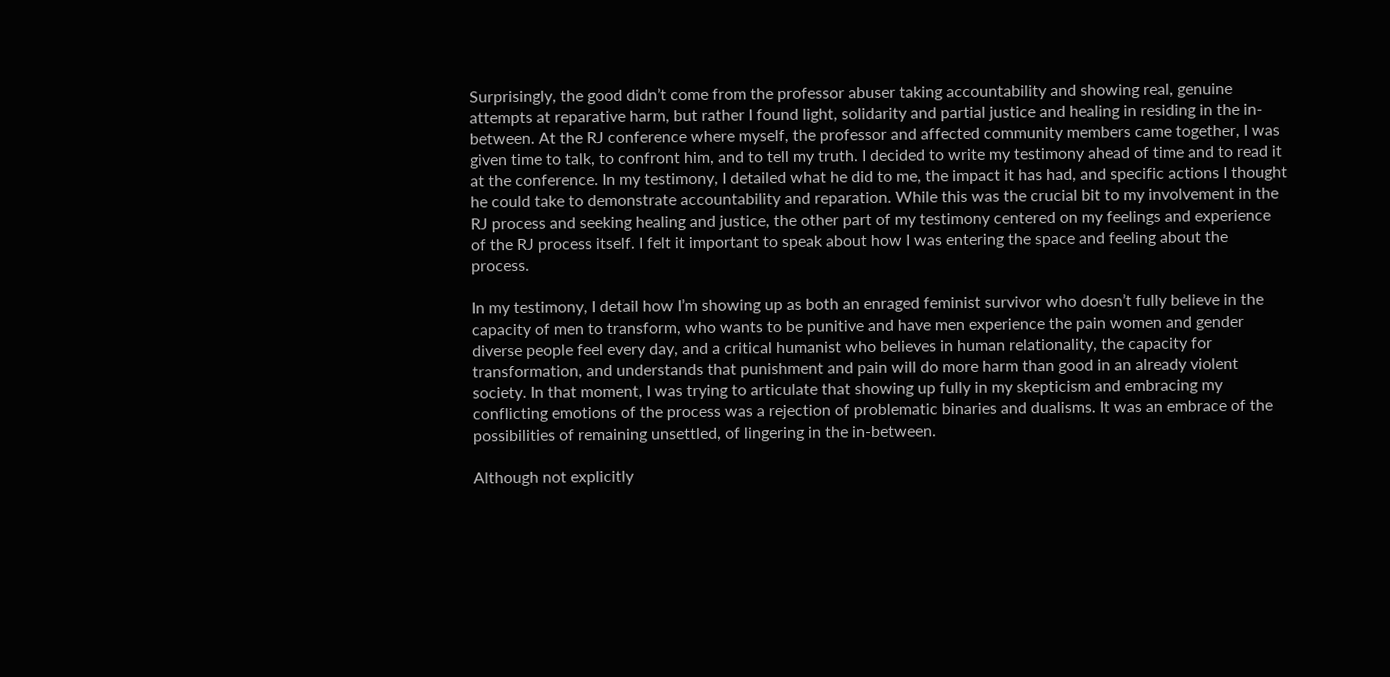Surprisingly, the good didn’t come from the professor abuser taking accountability and showing real, genuine attempts at reparative harm, but rather I found light, solidarity and partial justice and healing in residing in the in-between. At the RJ conference where myself, the professor and affected community members came together, I was given time to talk, to confront him, and to tell my truth. I decided to write my testimony ahead of time and to read it at the conference. In my testimony, I detailed what he did to me, the impact it has had, and specific actions I thought he could take to demonstrate accountability and reparation. While this was the crucial bit to my involvement in the RJ process and seeking healing and justice, the other part of my testimony centered on my feelings and experience of the RJ process itself. I felt it important to speak about how I was entering the space and feeling about the process.

In my testimony, I detail how I’m showing up as both an enraged feminist survivor who doesn’t fully believe in the capacity of men to transform, who wants to be punitive and have men experience the pain women and gender diverse people feel every day, and a critical humanist who believes in human relationality, the capacity for transformation, and understands that punishment and pain will do more harm than good in an already violent society. In that moment, I was trying to articulate that showing up fully in my skepticism and embracing my conflicting emotions of the process was a rejection of problematic binaries and dualisms. It was an embrace of the possibilities of remaining unsettled, of lingering in the in-between.

Although not explicitly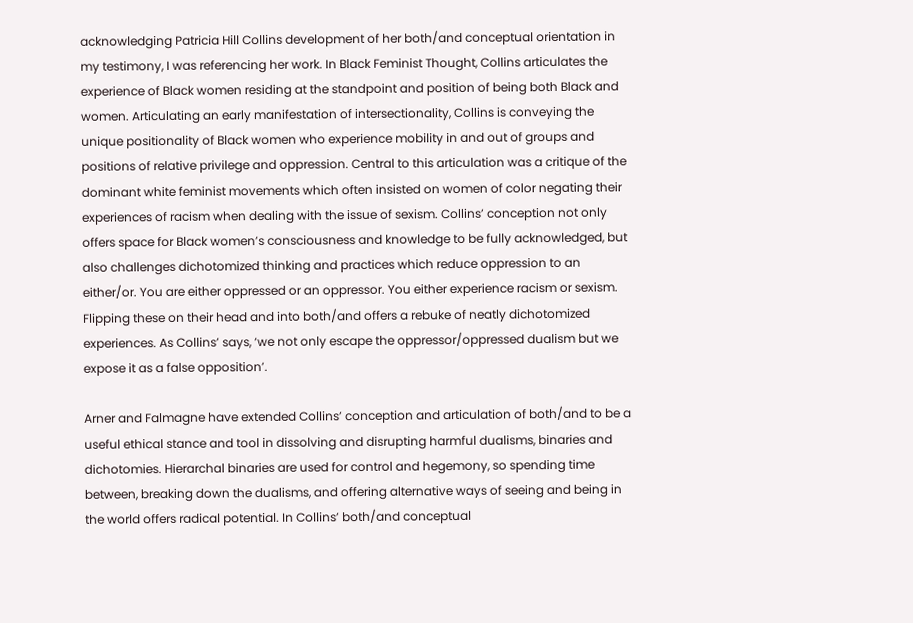acknowledging Patricia Hill Collins development of her both/and conceptual orientation in my testimony, I was referencing her work. In Black Feminist Thought, Collins articulates the experience of Black women residing at the standpoint and position of being both Black and women. Articulating an early manifestation of intersectionality, Collins is conveying the unique positionality of Black women who experience mobility in and out of groups and positions of relative privilege and oppression. Central to this articulation was a critique of the dominant white feminist movements which often insisted on women of color negating their experiences of racism when dealing with the issue of sexism. Collins’ conception not only offers space for Black women’s consciousness and knowledge to be fully acknowledged, but also challenges dichotomized thinking and practices which reduce oppression to an either/or. You are either oppressed or an oppressor. You either experience racism or sexism. Flipping these on their head and into both/and offers a rebuke of neatly dichotomized experiences. As Collins’ says, ‘we not only escape the oppressor/oppressed dualism but we expose it as a false opposition’.

Arner and Falmagne have extended Collins’ conception and articulation of both/and to be a useful ethical stance and tool in dissolving and disrupting harmful dualisms, binaries and dichotomies. Hierarchal binaries are used for control and hegemony, so spending time between, breaking down the dualisms, and offering alternative ways of seeing and being in the world offers radical potential. In Collins’ both/and conceptual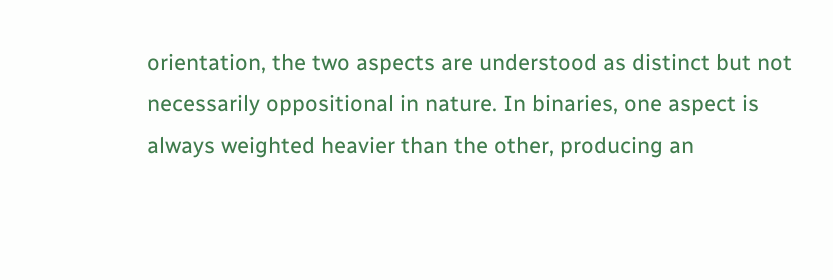orientation, the two aspects are understood as distinct but not necessarily oppositional in nature. In binaries, one aspect is always weighted heavier than the other, producing an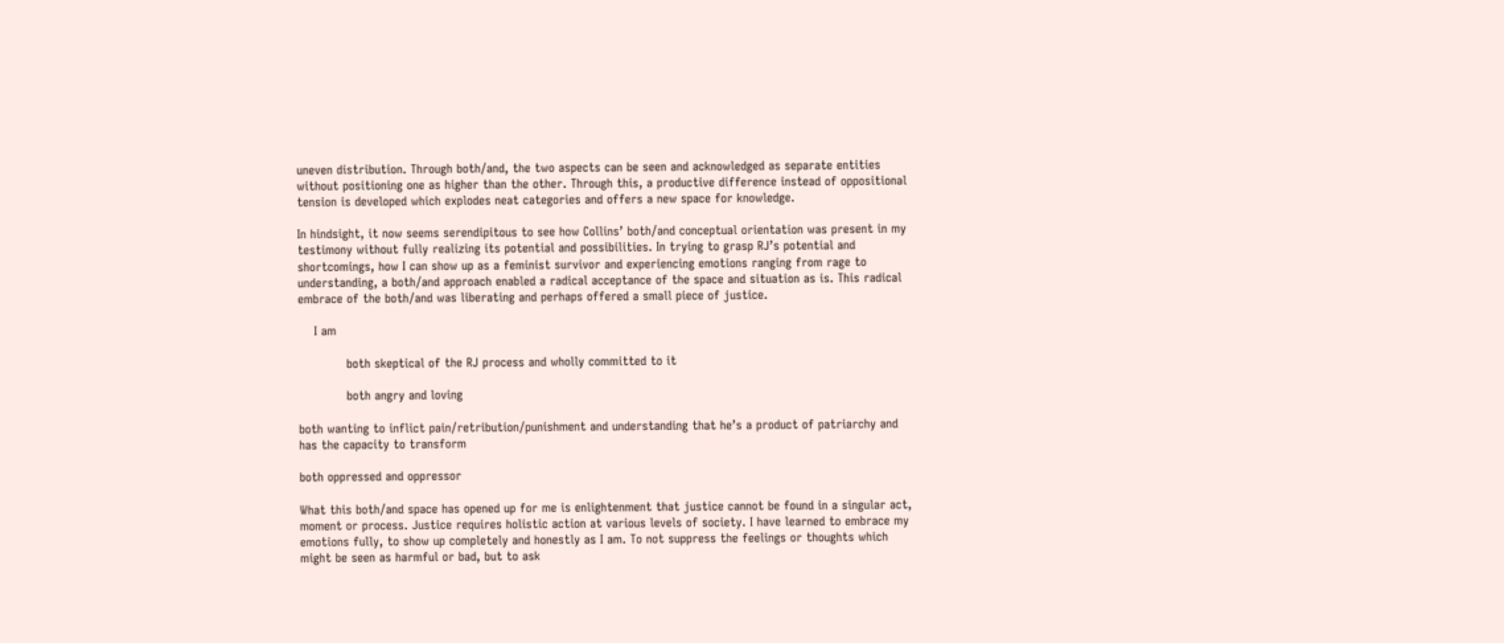uneven distribution. Through both/and, the two aspects can be seen and acknowledged as separate entities without positioning one as higher than the other. Through this, a productive difference instead of oppositional tension is developed which explodes neat categories and offers a new space for knowledge.

In hindsight, it now seems serendipitous to see how Collins’ both/and conceptual orientation was present in my testimony without fully realizing its potential and possibilities. In trying to grasp RJ’s potential and shortcomings, how I can show up as a feminist survivor and experiencing emotions ranging from rage to understanding, a both/and approach enabled a radical acceptance of the space and situation as is. This radical embrace of the both/and was liberating and perhaps offered a small piece of justice.

    I am

            both skeptical of the RJ process and wholly committed to it

            both angry and loving

both wanting to inflict pain/retribution/punishment and understanding that he’s a product of patriarchy and has the capacity to transform

both oppressed and oppressor

What this both/and space has opened up for me is enlightenment that justice cannot be found in a singular act, moment or process. Justice requires holistic action at various levels of society. I have learned to embrace my emotions fully, to show up completely and honestly as I am. To not suppress the feelings or thoughts which might be seen as harmful or bad, but to ask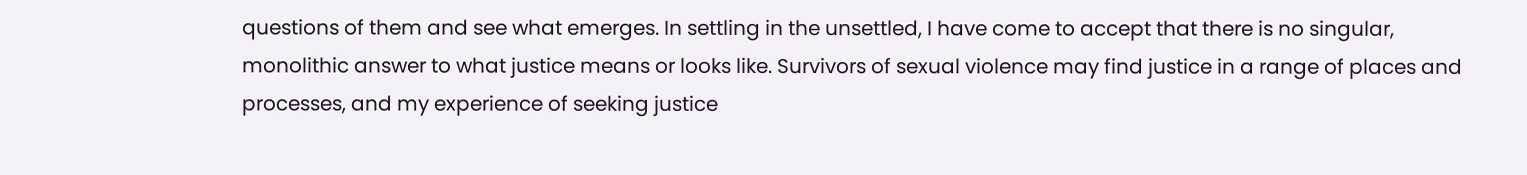questions of them and see what emerges. In settling in the unsettled, I have come to accept that there is no singular, monolithic answer to what justice means or looks like. Survivors of sexual violence may find justice in a range of places and processes, and my experience of seeking justice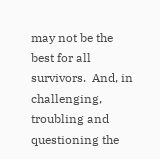may not be the best for all survivors.  And, in challenging, troubling and questioning the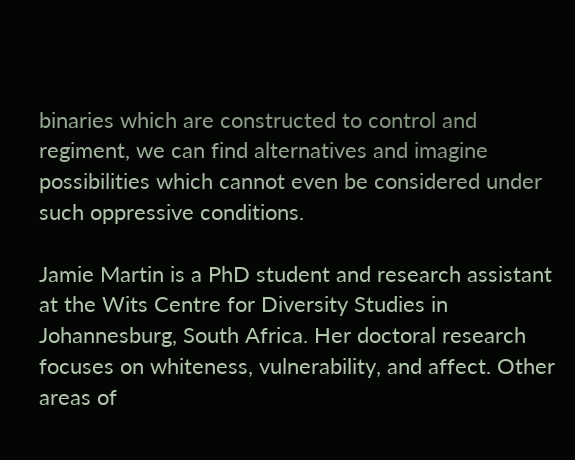binaries which are constructed to control and regiment, we can find alternatives and imagine possibilities which cannot even be considered under such oppressive conditions.

Jamie Martin is a PhD student and research assistant at the Wits Centre for Diversity Studies in Johannesburg, South Africa. Her doctoral research focuses on whiteness, vulnerability, and affect. Other areas of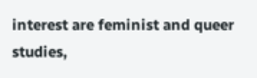interest are feminist and queer studies,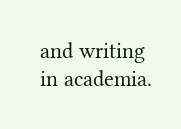and writing in academia.